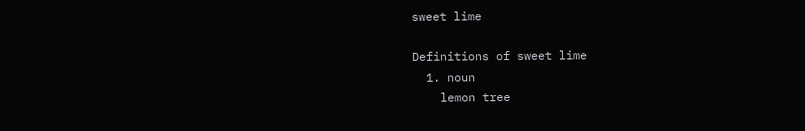sweet lime

Definitions of sweet lime
  1. noun
    lemon tree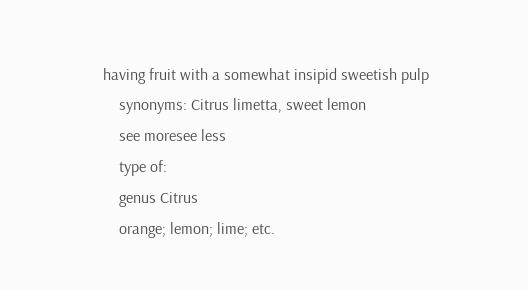having fruit with a somewhat insipid sweetish pulp
    synonyms: Citrus limetta, sweet lemon
    see moresee less
    type of:
    genus Citrus
    orange; lemon; lime; etc.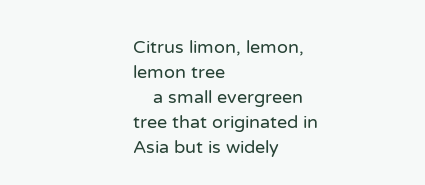Citrus limon, lemon, lemon tree
    a small evergreen tree that originated in Asia but is widely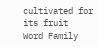cultivated for its fruit
Word Family